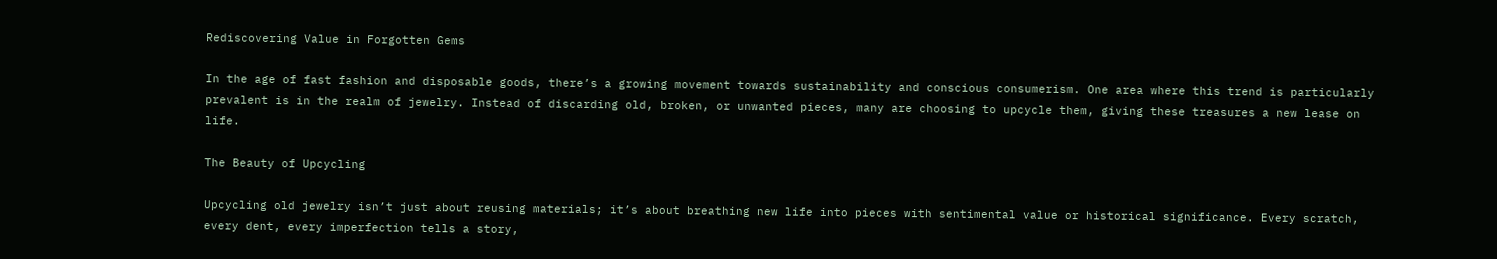Rediscovering Value in Forgotten Gems

In the age of fast fashion and disposable goods, there’s a growing movement towards sustainability and conscious consumerism. One area where this trend is particularly prevalent is in the realm of jewelry. Instead of discarding old, broken, or unwanted pieces, many are choosing to upcycle them, giving these treasures a new lease on life.

The Beauty of Upcycling

Upcycling old jewelry isn’t just about reusing materials; it’s about breathing new life into pieces with sentimental value or historical significance. Every scratch, every dent, every imperfection tells a story,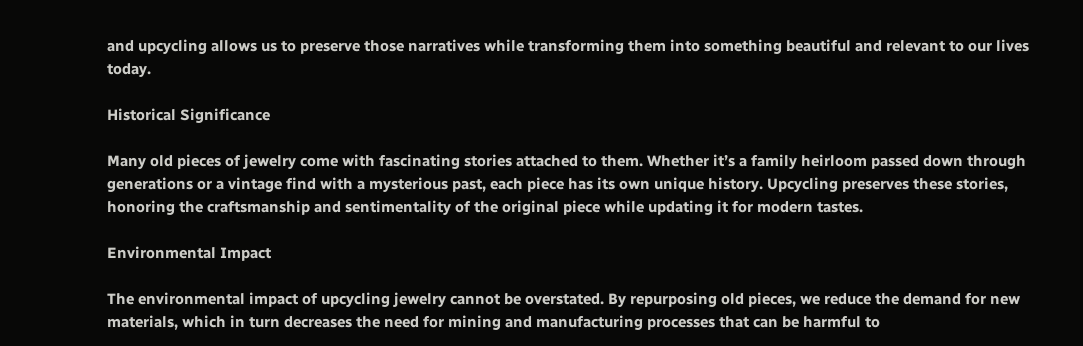and upcycling allows us to preserve those narratives while transforming them into something beautiful and relevant to our lives today.

Historical Significance

Many old pieces of jewelry come with fascinating stories attached to them. Whether it’s a family heirloom passed down through generations or a vintage find with a mysterious past, each piece has its own unique history. Upcycling preserves these stories, honoring the craftsmanship and sentimentality of the original piece while updating it for modern tastes.

Environmental Impact

The environmental impact of upcycling jewelry cannot be overstated. By repurposing old pieces, we reduce the demand for new materials, which in turn decreases the need for mining and manufacturing processes that can be harmful to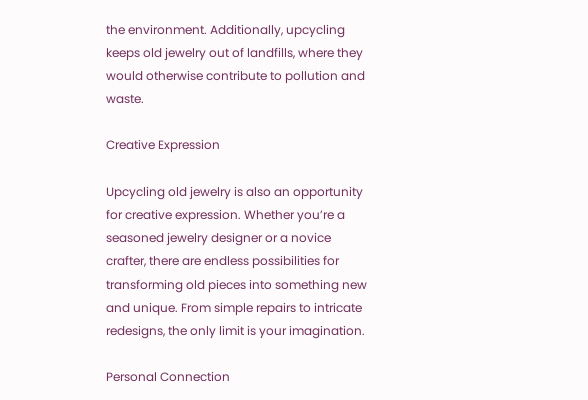the environment. Additionally, upcycling keeps old jewelry out of landfills, where they would otherwise contribute to pollution and waste.

Creative Expression

Upcycling old jewelry is also an opportunity for creative expression. Whether you’re a seasoned jewelry designer or a novice crafter, there are endless possibilities for transforming old pieces into something new and unique. From simple repairs to intricate redesigns, the only limit is your imagination.

Personal Connection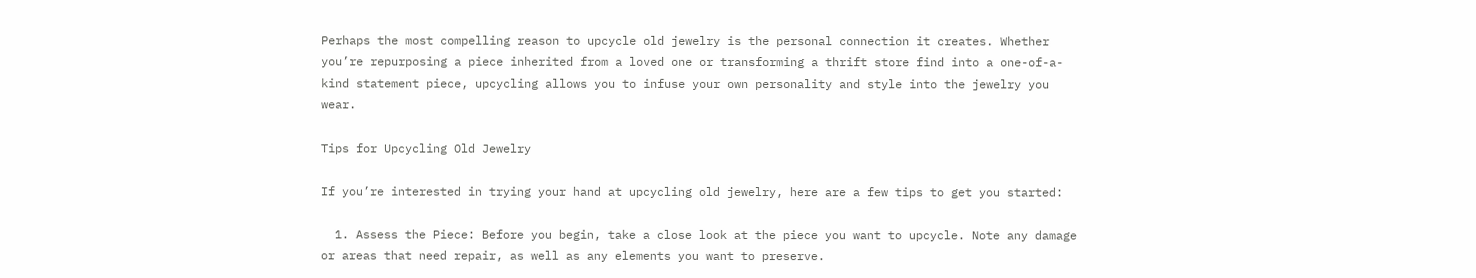Perhaps the most compelling reason to upcycle old jewelry is the personal connection it creates. Whether you’re repurposing a piece inherited from a loved one or transforming a thrift store find into a one-of-a-kind statement piece, upcycling allows you to infuse your own personality and style into the jewelry you wear.

Tips for Upcycling Old Jewelry

If you’re interested in trying your hand at upcycling old jewelry, here are a few tips to get you started:

  1. Assess the Piece: Before you begin, take a close look at the piece you want to upcycle. Note any damage or areas that need repair, as well as any elements you want to preserve.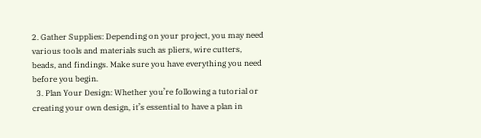2. Gather Supplies: Depending on your project, you may need various tools and materials such as pliers, wire cutters, beads, and findings. Make sure you have everything you need before you begin.
  3. Plan Your Design: Whether you’re following a tutorial or creating your own design, it’s essential to have a plan in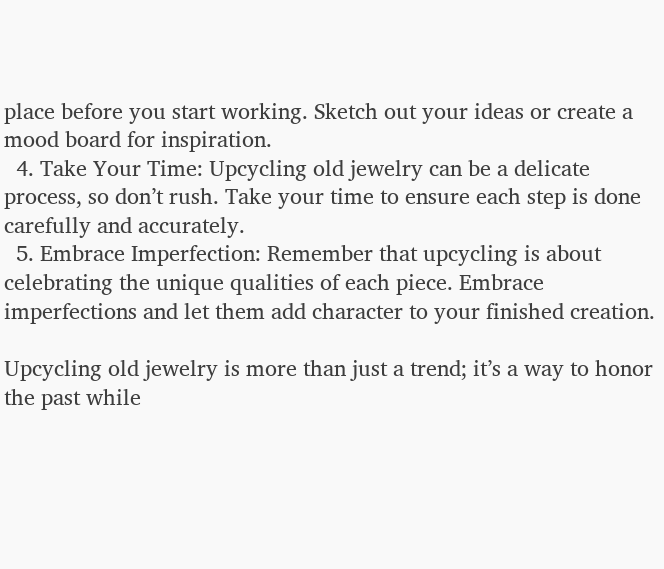place before you start working. Sketch out your ideas or create a mood board for inspiration.
  4. Take Your Time: Upcycling old jewelry can be a delicate process, so don’t rush. Take your time to ensure each step is done carefully and accurately.
  5. Embrace Imperfection: Remember that upcycling is about celebrating the unique qualities of each piece. Embrace imperfections and let them add character to your finished creation.

Upcycling old jewelry is more than just a trend; it’s a way to honor the past while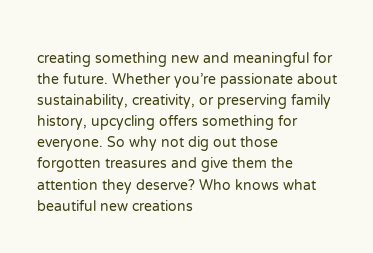creating something new and meaningful for the future. Whether you’re passionate about sustainability, creativity, or preserving family history, upcycling offers something for everyone. So why not dig out those forgotten treasures and give them the attention they deserve? Who knows what beautiful new creations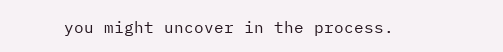you might uncover in the process.